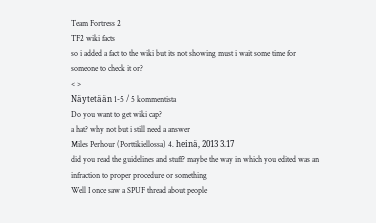Team Fortress 2
TF2 wiki facts
so i added a fact to the wiki but its not showing must i wait some time for someone to check it or?
< >
Näytetään 1-5 / 5 kommentista
Do you want to get wiki cap?
a hat? why not but i still need a answer
Miles Perhour (Porttikiellossa) 4. heinä, 2013 3.17
did you read the guidelines and stuff? maybe the way in which you edited was an infraction to proper procedure or something
Well I once saw a SPUF thread about people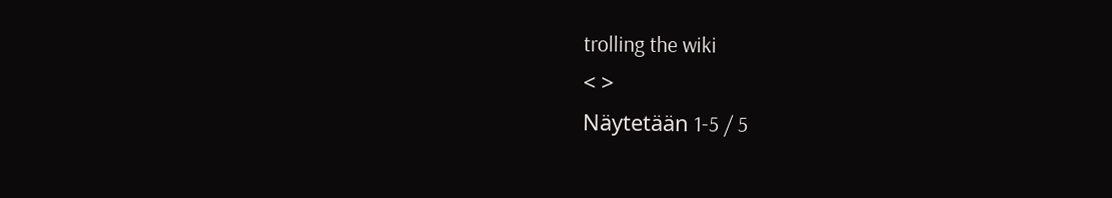trolling the wiki
< >
Näytetään 1-5 / 5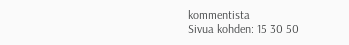kommentista
Sivua kohden: 15 30 50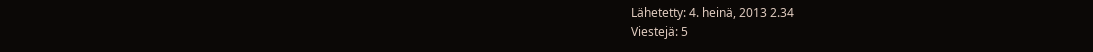Lähetetty: 4. heinä, 2013 2.34
Viestejä: 5